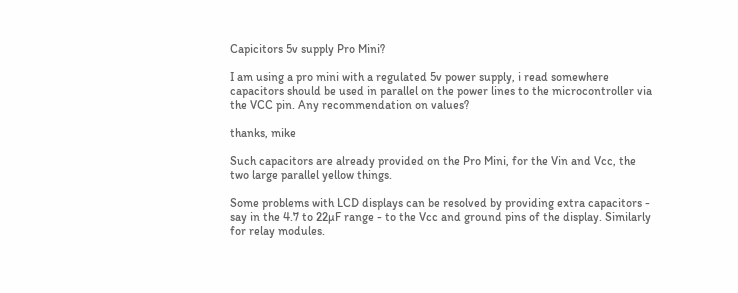Capicitors 5v supply Pro Mini?

I am using a pro mini with a regulated 5v power supply, i read somewhere capacitors should be used in parallel on the power lines to the microcontroller via the VCC pin. Any recommendation on values?

thanks, mike

Such capacitors are already provided on the Pro Mini, for the Vin and Vcc, the two large parallel yellow things.

Some problems with LCD displays can be resolved by providing extra capacitors - say in the 4.7 to 22µF range - to the Vcc and ground pins of the display. Similarly for relay modules.